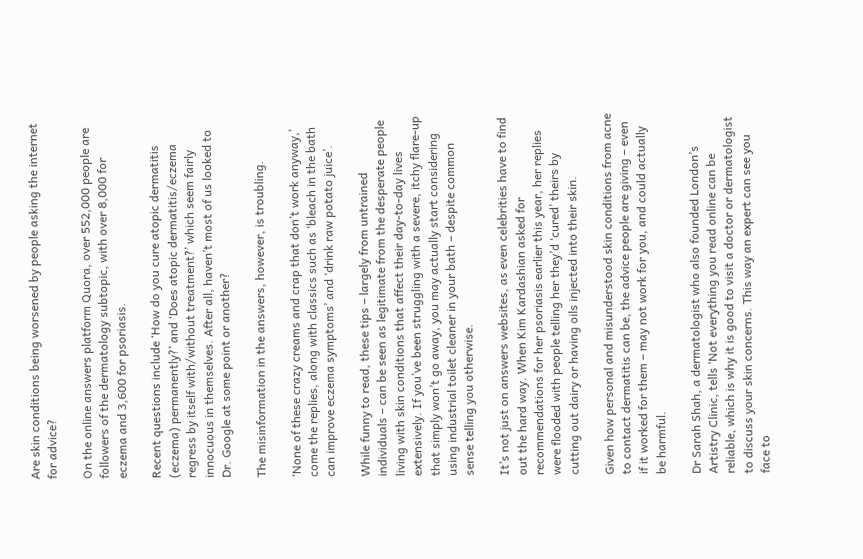Are skin conditions being worsened by people asking the internet for advice?

On the online answers platform Quora, over 552,000 people are followers of the dermatology subtopic, with over 8,000 for eczema and 3,600 for psoriasis.

Recent questions include ‘How do you cure atopic dermatitis (eczema) permanently?’ and ‘Does atopic dermatitis/eczema regress by itself with/without treatment?’ which seem fairly innocuous in themselves. After all, haven’t most of us looked to Dr. Google at some point or another?

The misinformation in the answers, however, is troubling.

‘None of these crazy creams and crap that don’t work anyway,’ come the replies, along with classics such as ‘bleach in the bath can improve eczema symptoms’ and ‘drink raw potato juice’.

While funny to read, these tips – largely from untrained individuals – can be seen as legitimate from the desperate people living with skin conditions that affect their day-to-day lives extensively. If you’ve been struggling with a severe, itchy flare-up that simply won’t go away, you may actually start considering using industrial toilet cleaner in your bath – despite common sense telling you otherwise.

It’s not just on answers websites, as even celebrities have to find out the hard way. When Kim Kardashian asked for recommendations for her psoriasis earlier this year, her replies were flooded with people telling her they’d ‘cured’ theirs by cutting out dairy or having oils injected into their skin.

Given how personal and misunderstood skin conditions from acne to contact dermatitis can be, the advice people are giving – even if it worked for them – may not work for you, and could actually be harmful.

Dr Sarah Shah, a dermatologist who also founded London’s Artistry Clinic, tells ‘Not everything you read online can be reliable, which is why it is good to visit a doctor or dermatologist to discuss your skin concerns. This way an expert can see you face to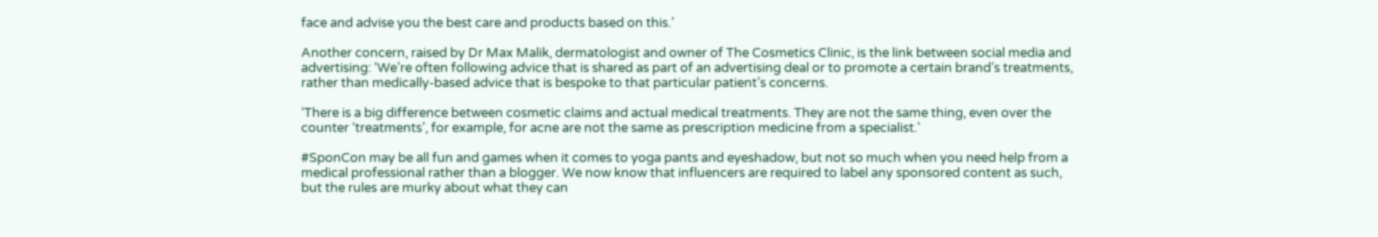face and advise you the best care and products based on this.’

Another concern, raised by Dr Max Malik, dermatologist and owner of The Cosmetics Clinic, is the link between social media and advertising: ‘We’re often following advice that is shared as part of an advertising deal or to promote a certain brand’s treatments, rather than medically-based advice that is bespoke to that particular patient’s concerns.

‘There is a big difference between cosmetic claims and actual medical treatments. They are not the same thing, even over the counter ‘treatments’, for example, for acne are not the same as prescription medicine from a specialist.’

#SponCon may be all fun and games when it comes to yoga pants and eyeshadow, but not so much when you need help from a medical professional rather than a blogger. We now know that influencers are required to label any sponsored content as such, but the rules are murky about what they can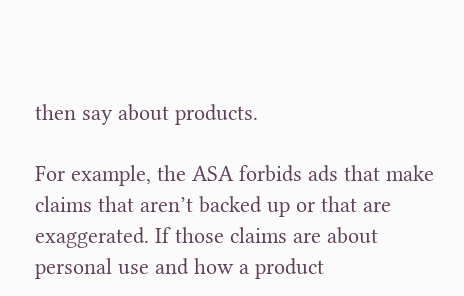then say about products.

For example, the ASA forbids ads that make claims that aren’t backed up or that are exaggerated. If those claims are about personal use and how a product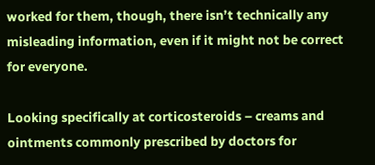worked for them, though, there isn’t technically any misleading information, even if it might not be correct for everyone.

Looking specifically at corticosteroids – creams and ointments commonly prescribed by doctors for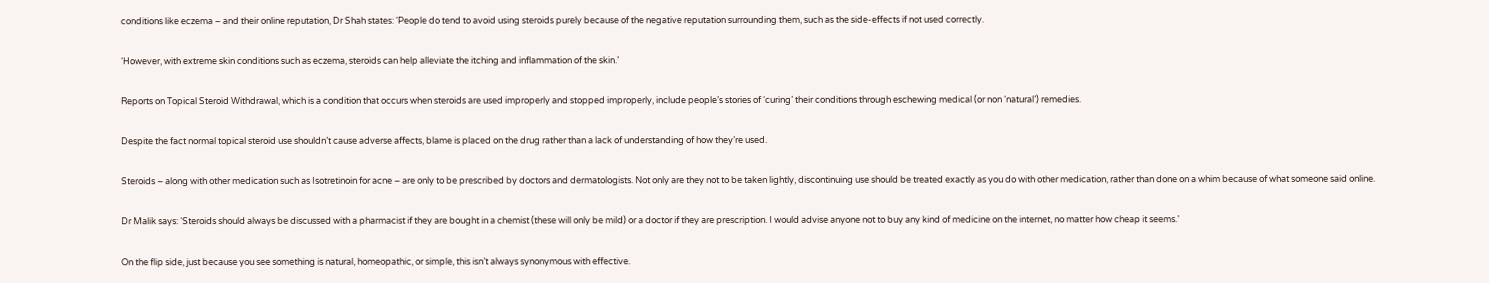conditions like eczema – and their online reputation, Dr Shah states: ‘People do tend to avoid using steroids purely because of the negative reputation surrounding them, such as the side-effects if not used correctly.

‘However, with extreme skin conditions such as eczema, steroids can help alleviate the itching and inflammation of the skin.’

Reports on Topical Steroid Withdrawal, which is a condition that occurs when steroids are used improperly and stopped improperly, include people’s stories of ‘curing’ their conditions through eschewing medical (or non ‘natural’) remedies.

Despite the fact normal topical steroid use shouldn’t cause adverse affects, blame is placed on the drug rather than a lack of understanding of how they’re used.

Steroids – along with other medication such as Isotretinoin for acne – are only to be prescribed by doctors and dermatologists. Not only are they not to be taken lightly, discontinuing use should be treated exactly as you do with other medication, rather than done on a whim because of what someone said online.

Dr Malik says: ‘Steroids should always be discussed with a pharmacist if they are bought in a chemist (these will only be mild) or a doctor if they are prescription. I would advise anyone not to buy any kind of medicine on the internet, no matter how cheap it seems.’

On the flip side, just because you see something is natural, homeopathic, or simple, this isn’t always synonymous with effective.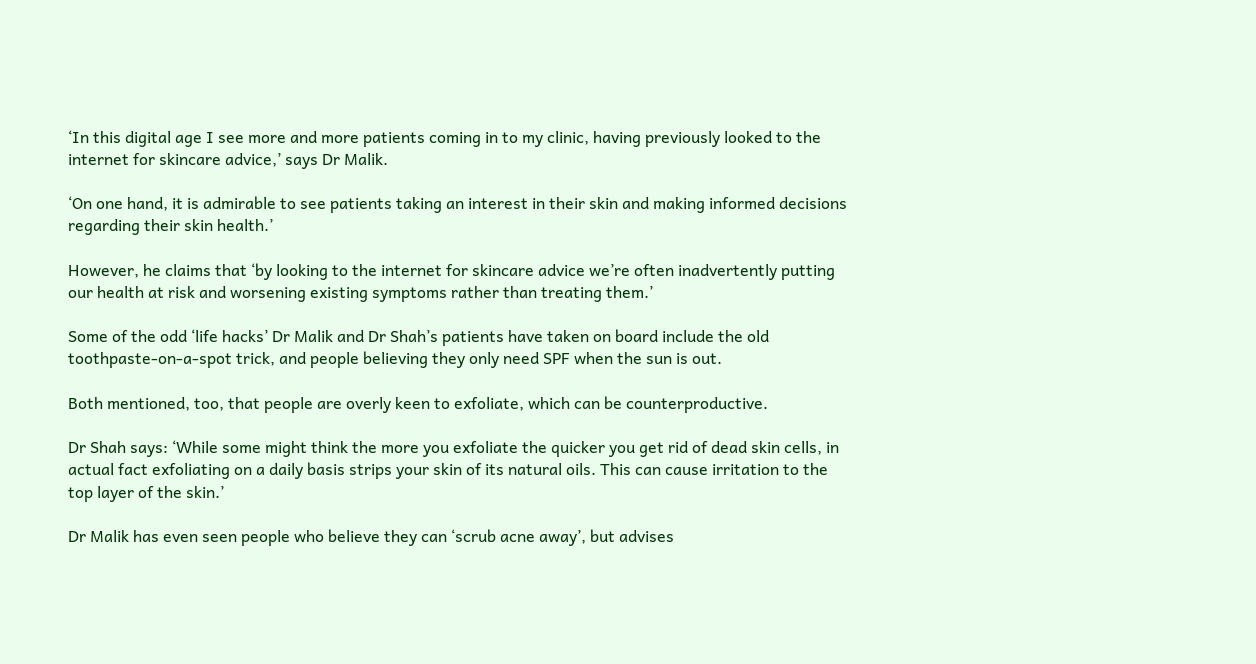‘In this digital age I see more and more patients coming in to my clinic, having previously looked to the internet for skincare advice,’ says Dr Malik.

‘On one hand, it is admirable to see patients taking an interest in their skin and making informed decisions regarding their skin health.’

However, he claims that ‘by looking to the internet for skincare advice we’re often inadvertently putting our health at risk and worsening existing symptoms rather than treating them.’

Some of the odd ‘life hacks’ Dr Malik and Dr Shah’s patients have taken on board include the old toothpaste-on-a-spot trick, and people believing they only need SPF when the sun is out.

Both mentioned, too, that people are overly keen to exfoliate, which can be counterproductive.

Dr Shah says: ‘While some might think the more you exfoliate the quicker you get rid of dead skin cells, in actual fact exfoliating on a daily basis strips your skin of its natural oils. This can cause irritation to the top layer of the skin.’

Dr Malik has even seen people who believe they can ‘scrub acne away’, but advises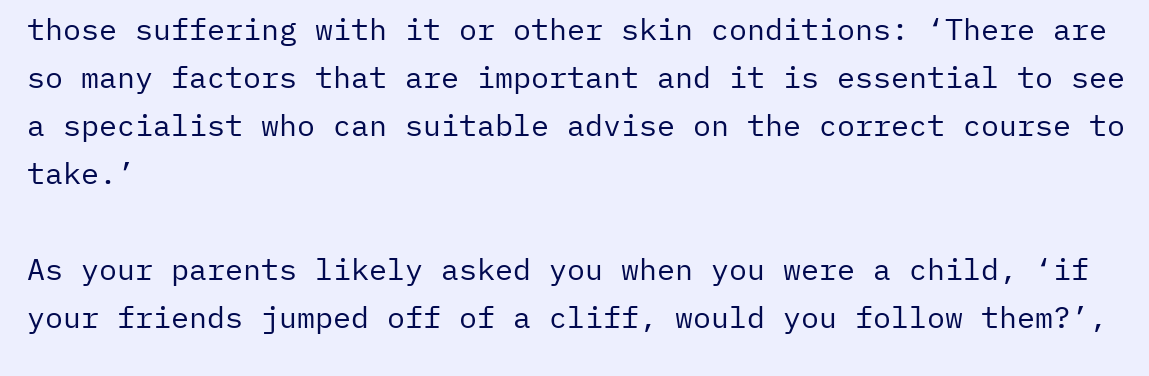those suffering with it or other skin conditions: ‘There are so many factors that are important and it is essential to see a specialist who can suitable advise on the correct course to take.’

As your parents likely asked you when you were a child, ‘if your friends jumped off of a cliff, would you follow them?’,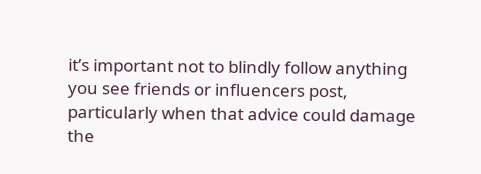it’s important not to blindly follow anything you see friends or influencers post, particularly when that advice could damage the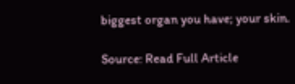biggest organ you have; your skin.

Source: Read Full Article